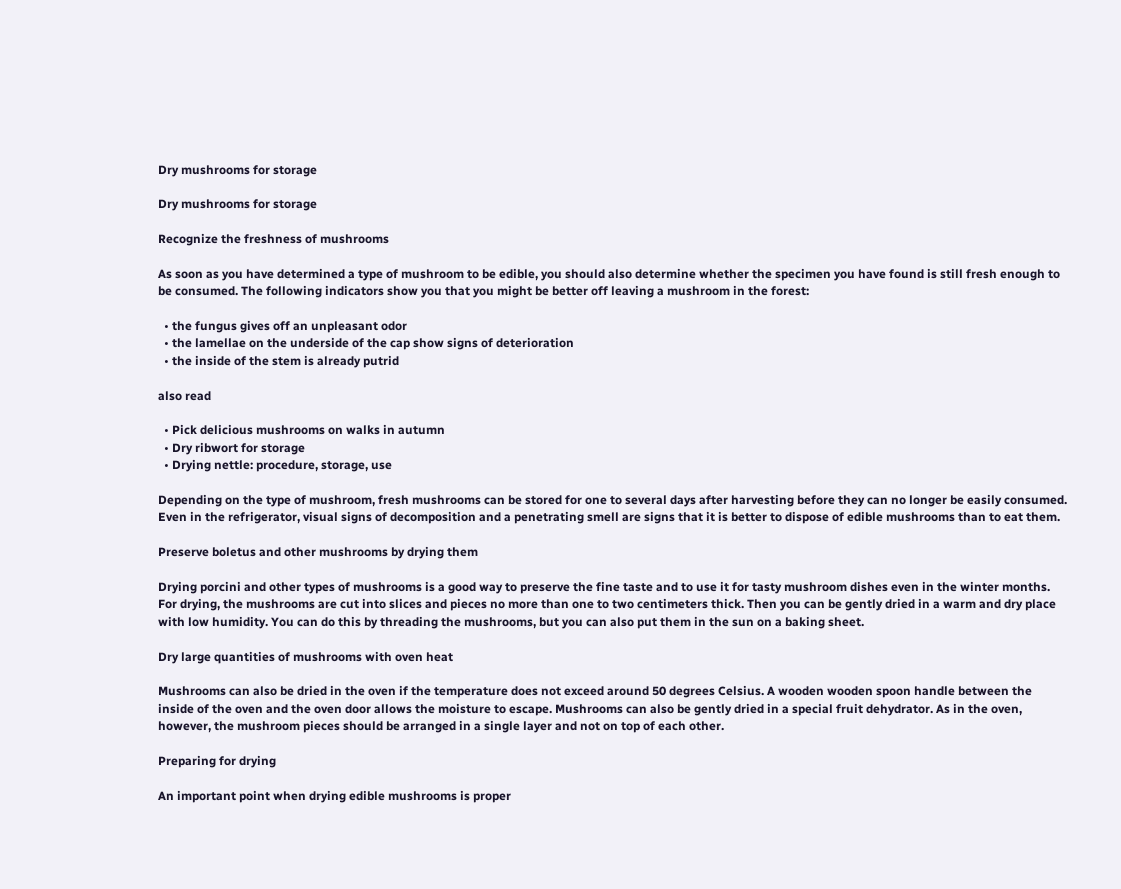Dry mushrooms for storage

Dry mushrooms for storage

Recognize the freshness of mushrooms

As soon as you have determined a type of mushroom to be edible, you should also determine whether the specimen you have found is still fresh enough to be consumed. The following indicators show you that you might be better off leaving a mushroom in the forest:

  • the fungus gives off an unpleasant odor
  • the lamellae on the underside of the cap show signs of deterioration
  • the inside of the stem is already putrid

also read

  • Pick delicious mushrooms on walks in autumn
  • Dry ribwort for storage
  • Drying nettle: procedure, storage, use

Depending on the type of mushroom, fresh mushrooms can be stored for one to several days after harvesting before they can no longer be easily consumed. Even in the refrigerator, visual signs of decomposition and a penetrating smell are signs that it is better to dispose of edible mushrooms than to eat them.

Preserve boletus and other mushrooms by drying them

Drying porcini and other types of mushrooms is a good way to preserve the fine taste and to use it for tasty mushroom dishes even in the winter months. For drying, the mushrooms are cut into slices and pieces no more than one to two centimeters thick. Then you can be gently dried in a warm and dry place with low humidity. You can do this by threading the mushrooms, but you can also put them in the sun on a baking sheet.

Dry large quantities of mushrooms with oven heat

Mushrooms can also be dried in the oven if the temperature does not exceed around 50 degrees Celsius. A wooden wooden spoon handle between the inside of the oven and the oven door allows the moisture to escape. Mushrooms can also be gently dried in a special fruit dehydrator. As in the oven, however, the mushroom pieces should be arranged in a single layer and not on top of each other.

Preparing for drying

An important point when drying edible mushrooms is proper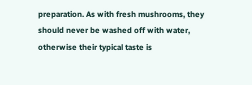preparation. As with fresh mushrooms, they should never be washed off with water, otherwise their typical taste is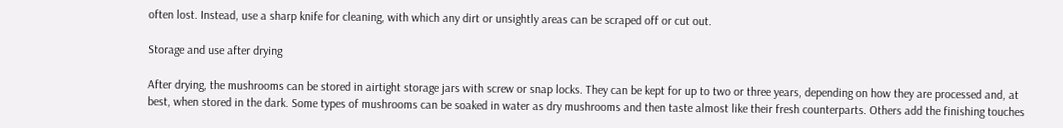often lost. Instead, use a sharp knife for cleaning, with which any dirt or unsightly areas can be scraped off or cut out.

Storage and use after drying

After drying, the mushrooms can be stored in airtight storage jars with screw or snap locks. They can be kept for up to two or three years, depending on how they are processed and, at best, when stored in the dark. Some types of mushrooms can be soaked in water as dry mushrooms and then taste almost like their fresh counterparts. Others add the finishing touches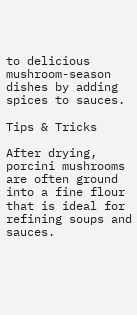to delicious mushroom-season dishes by adding spices to sauces.

Tips & Tricks

After drying, porcini mushrooms are often ground into a fine flour that is ideal for refining soups and sauces.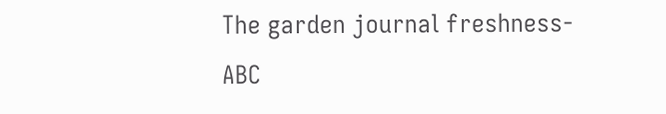The garden journal freshness-ABC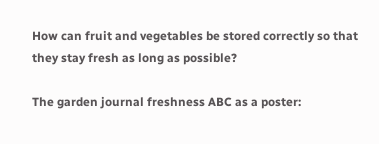How can fruit and vegetables be stored correctly so that they stay fresh as long as possible?

The garden journal freshness ABC as a poster: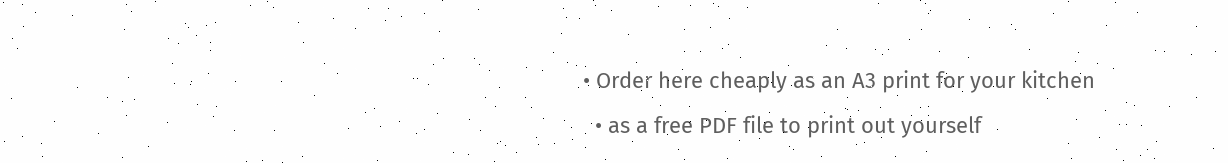• Order here cheaply as an A3 print for your kitchen
  • as a free PDF file to print out yourself